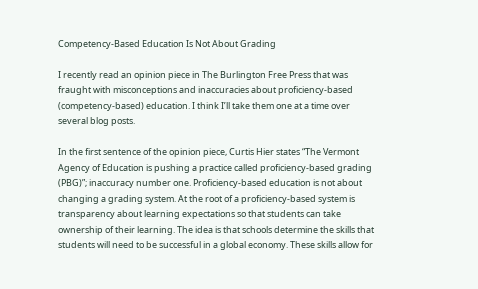Competency-Based Education Is Not About Grading

I recently read an opinion piece in The Burlington Free Press that was fraught with misconceptions and inaccuracies about proficiency-based (competency-based) education. I think I’ll take them one at a time over several blog posts.

In the first sentence of the opinion piece, Curtis Hier states “The Vermont Agency of Education is pushing a practice called proficiency-based grading (PBG)”; inaccuracy number one. Proficiency-based education is not about changing a grading system. At the root of a proficiency-based system is transparency about learning expectations so that students can take ownership of their learning. The idea is that schools determine the skills that students will need to be successful in a global economy. These skills allow for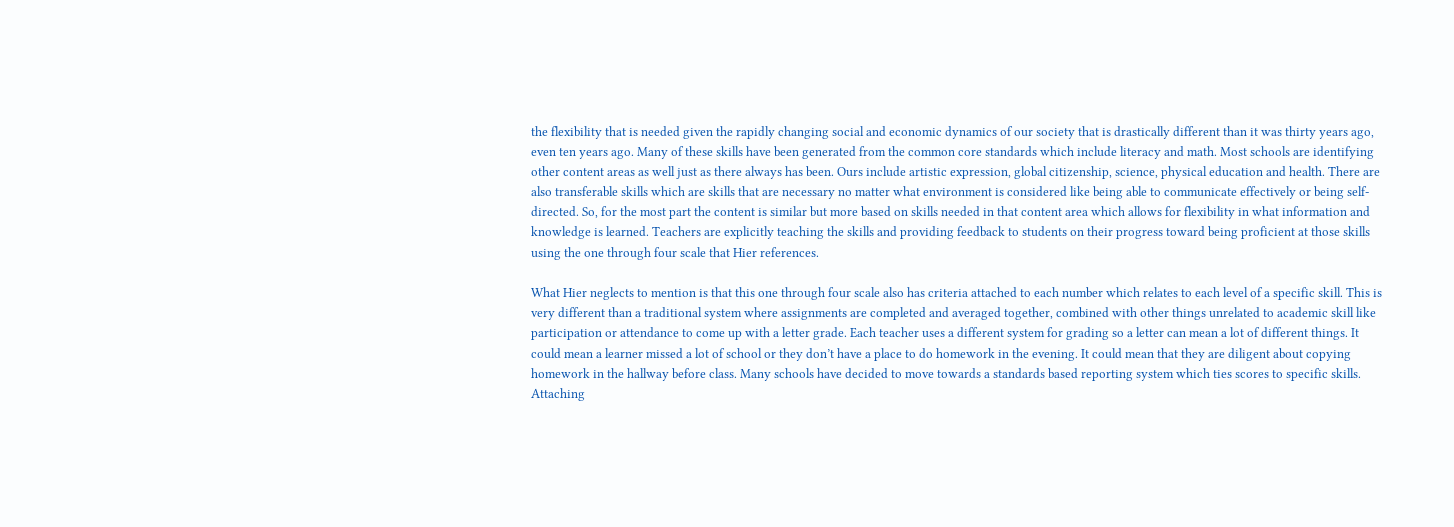the flexibility that is needed given the rapidly changing social and economic dynamics of our society that is drastically different than it was thirty years ago, even ten years ago. Many of these skills have been generated from the common core standards which include literacy and math. Most schools are identifying other content areas as well just as there always has been. Ours include artistic expression, global citizenship, science, physical education and health. There are also transferable skills which are skills that are necessary no matter what environment is considered like being able to communicate effectively or being self-directed. So, for the most part the content is similar but more based on skills needed in that content area which allows for flexibility in what information and knowledge is learned. Teachers are explicitly teaching the skills and providing feedback to students on their progress toward being proficient at those skills using the one through four scale that Hier references.

What Hier neglects to mention is that this one through four scale also has criteria attached to each number which relates to each level of a specific skill. This is very different than a traditional system where assignments are completed and averaged together, combined with other things unrelated to academic skill like participation or attendance to come up with a letter grade. Each teacher uses a different system for grading so a letter can mean a lot of different things. It could mean a learner missed a lot of school or they don’t have a place to do homework in the evening. It could mean that they are diligent about copying homework in the hallway before class. Many schools have decided to move towards a standards based reporting system which ties scores to specific skills. Attaching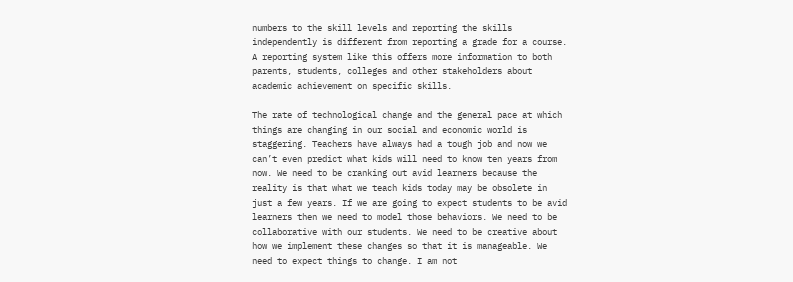numbers to the skill levels and reporting the skills independently is different from reporting a grade for a course. A reporting system like this offers more information to both parents, students, colleges and other stakeholders about academic achievement on specific skills.

The rate of technological change and the general pace at which things are changing in our social and economic world is staggering. Teachers have always had a tough job and now we can’t even predict what kids will need to know ten years from now. We need to be cranking out avid learners because the reality is that what we teach kids today may be obsolete in just a few years. If we are going to expect students to be avid learners then we need to model those behaviors. We need to be collaborative with our students. We need to be creative about how we implement these changes so that it is manageable. We need to expect things to change. I am not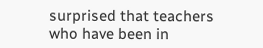surprised that teachers who have been in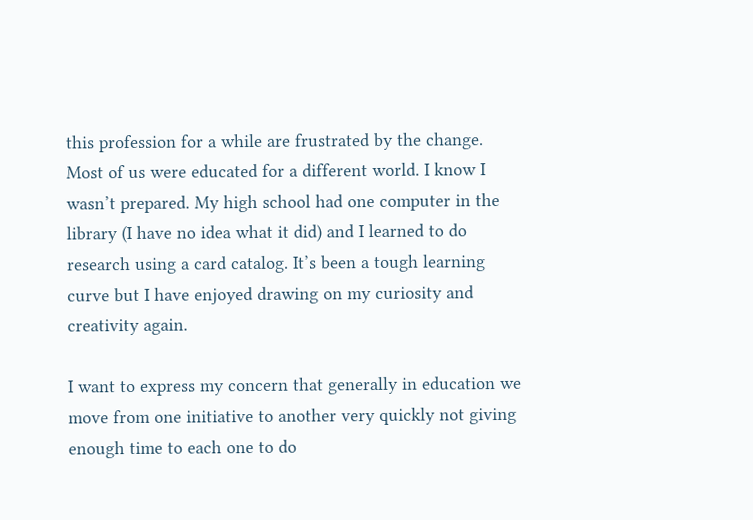this profession for a while are frustrated by the change. Most of us were educated for a different world. I know I wasn’t prepared. My high school had one computer in the library (I have no idea what it did) and I learned to do research using a card catalog. It’s been a tough learning curve but I have enjoyed drawing on my curiosity and creativity again.

I want to express my concern that generally in education we move from one initiative to another very quickly not giving enough time to each one to do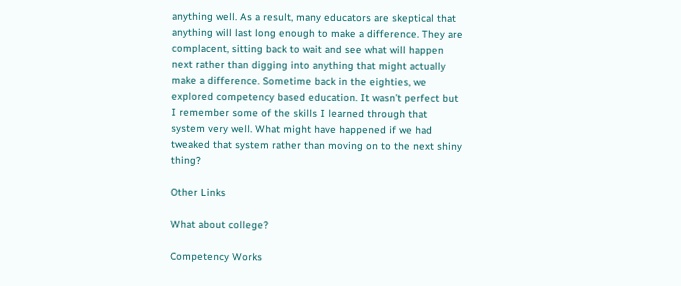anything well. As a result, many educators are skeptical that anything will last long enough to make a difference. They are complacent, sitting back to wait and see what will happen next rather than digging into anything that might actually make a difference. Sometime back in the eighties, we explored competency based education. It wasn’t perfect but I remember some of the skills I learned through that system very well. What might have happened if we had tweaked that system rather than moving on to the next shiny thing?

Other Links

What about college?

Competency Works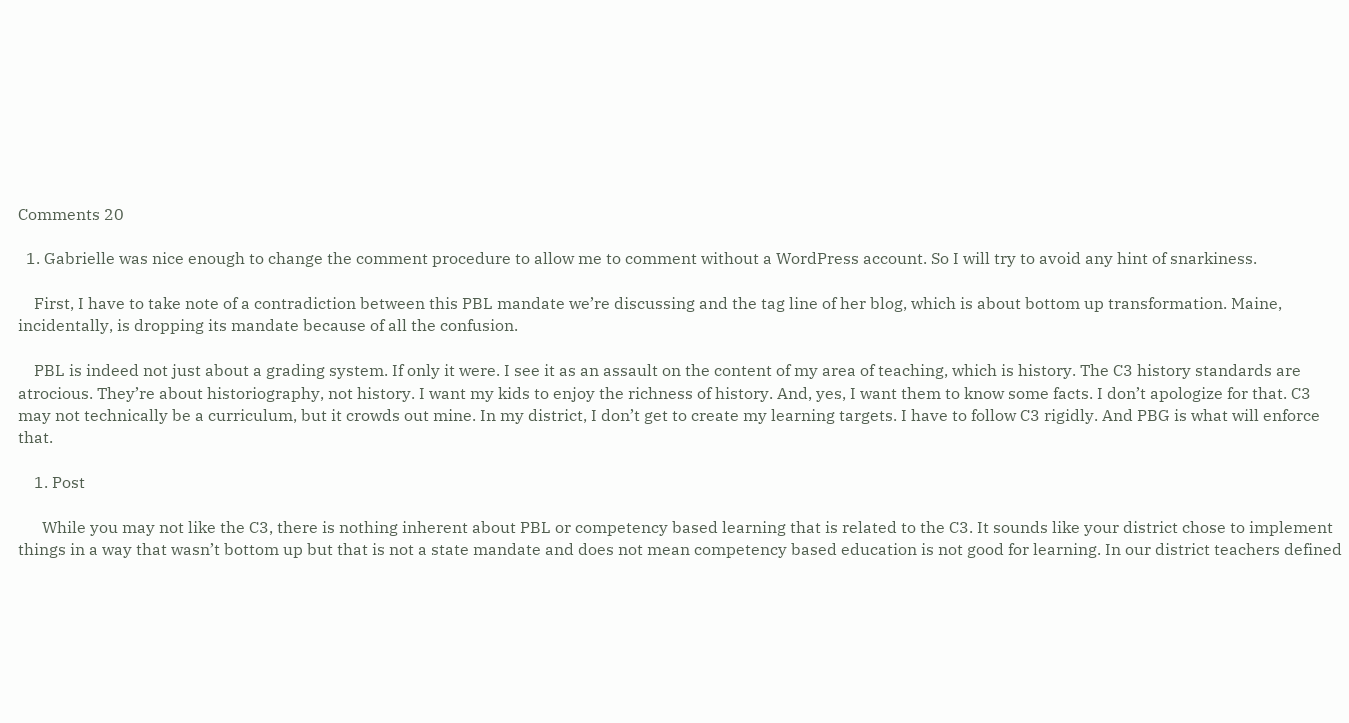Comments 20

  1. Gabrielle was nice enough to change the comment procedure to allow me to comment without a WordPress account. So I will try to avoid any hint of snarkiness.

    First, I have to take note of a contradiction between this PBL mandate we’re discussing and the tag line of her blog, which is about bottom up transformation. Maine, incidentally, is dropping its mandate because of all the confusion.

    PBL is indeed not just about a grading system. If only it were. I see it as an assault on the content of my area of teaching, which is history. The C3 history standards are atrocious. They’re about historiography, not history. I want my kids to enjoy the richness of history. And, yes, I want them to know some facts. I don’t apologize for that. C3 may not technically be a curriculum, but it crowds out mine. In my district, I don’t get to create my learning targets. I have to follow C3 rigidly. And PBG is what will enforce that.

    1. Post

      While you may not like the C3, there is nothing inherent about PBL or competency based learning that is related to the C3. It sounds like your district chose to implement things in a way that wasn’t bottom up but that is not a state mandate and does not mean competency based education is not good for learning. In our district teachers defined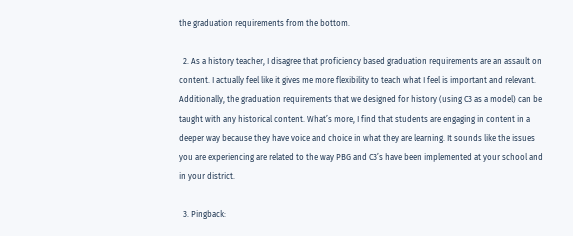the graduation requirements from the bottom.

  2. As a history teacher, I disagree that proficiency based graduation requirements are an assault on content. I actually feel like it gives me more flexibility to teach what I feel is important and relevant. Additionally, the graduation requirements that we designed for history (using C3 as a model) can be taught with any historical content. What’s more, I find that students are engaging in content in a deeper way because they have voice and choice in what they are learning. It sounds like the issues you are experiencing are related to the way PBG and C3’s have been implemented at your school and in your district.

  3. Pingback: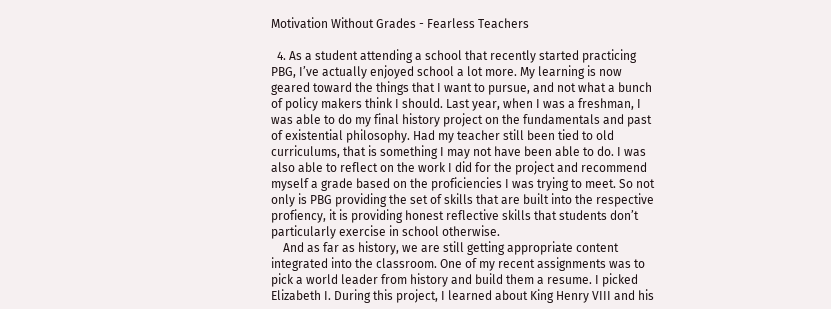Motivation Without Grades - Fearless Teachers

  4. As a student attending a school that recently started practicing PBG, I’ve actually enjoyed school a lot more. My learning is now geared toward the things that I want to pursue, and not what a bunch of policy makers think I should. Last year, when I was a freshman, I was able to do my final history project on the fundamentals and past of existential philosophy. Had my teacher still been tied to old curriculums, that is something I may not have been able to do. I was also able to reflect on the work I did for the project and recommend myself a grade based on the proficiencies I was trying to meet. So not only is PBG providing the set of skills that are built into the respective profiency, it is providing honest reflective skills that students don’t particularly exercise in school otherwise.
    And as far as history, we are still getting appropriate content integrated into the classroom. One of my recent assignments was to pick a world leader from history and build them a resume. I picked Elizabeth I. During this project, I learned about King Henry VIII and his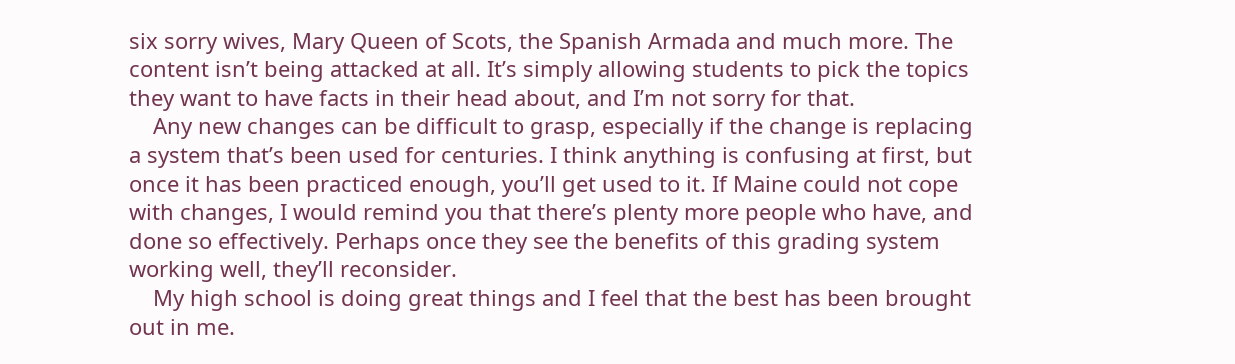six sorry wives, Mary Queen of Scots, the Spanish Armada and much more. The content isn’t being attacked at all. It’s simply allowing students to pick the topics they want to have facts in their head about, and I’m not sorry for that.
    Any new changes can be difficult to grasp, especially if the change is replacing a system that’s been used for centuries. I think anything is confusing at first, but once it has been practiced enough, you’ll get used to it. If Maine could not cope with changes, I would remind you that there’s plenty more people who have, and done so effectively. Perhaps once they see the benefits of this grading system working well, they’ll reconsider.
    My high school is doing great things and I feel that the best has been brought out in me.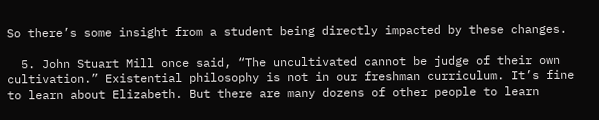So there’s some insight from a student being directly impacted by these changes.

  5. John Stuart Mill once said, “The uncultivated cannot be judge of their own cultivation.” Existential philosophy is not in our freshman curriculum. It’s fine to learn about Elizabeth. But there are many dozens of other people to learn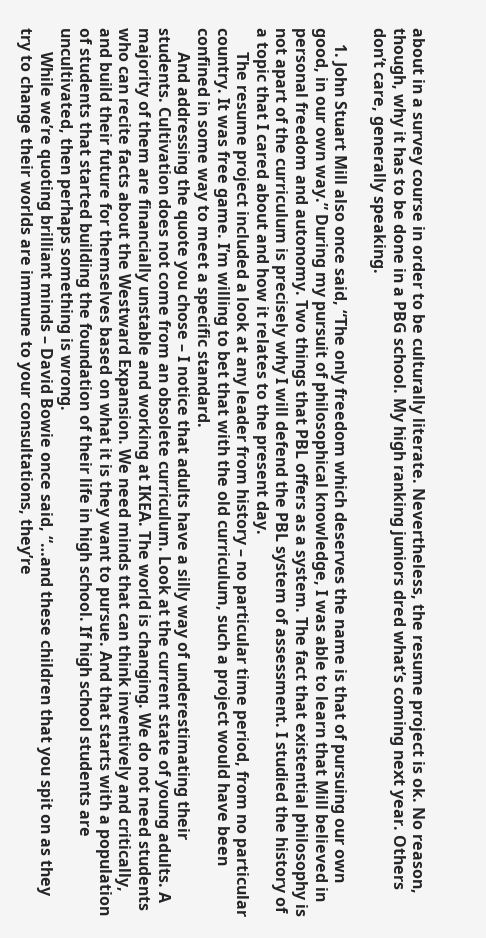about in a survey course in order to be culturally literate. Nevertheless, the resume project is ok. No reason, though, why it has to be done in a PBG school. My high ranking juniors dred what’s coming next year. Others don’t care, generally speaking.

    1. John Stuart Mill also once said, “The only freedom which deserves the name is that of pursuing our own good, in our own way.” During my pursuit of philosophical knowledge, I was able to learn that Mill believed in personal freedom and autonomy. Two things that PBL offers as a system. The fact that existential philosophy is not apart of the curriculum is precisely why I will defend the PBL system of assessment. I studied the history of a topic that I cared about and how it relates to the present day.
      The resume project included a look at any leader from history – no particular time period, from no particular country. It was free game. I’m willing to bet that with the old curriculum, such a project would have been confined in some way to meet a specific standard.
      And addressing the quote you chose – I notice that adults have a silly way of underestimating their students. Cultivation does not come from an obsolete curriculum. Look at the current state of young adults. A majority of them are financially unstable and working at IKEA. The world is changing. We do not need students who can recite facts about the Westward Expansion. We need minds that can think inventively and critically, and build their future for themselves based on what it is they want to pursue. And that starts with a population of students that started building the foundation of their life in high school. If high school students are uncultivated, then perhaps something is wrong.
      While we’re quoting brilliant minds – David Bowie once said, “…and these children that you spit on as they try to change their worlds are immune to your consultations, they’re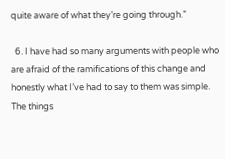quite aware of what they’re going through.”

  6. I have had so many arguments with people who are afraid of the ramifications of this change and honestly what I’ve had to say to them was simple. The things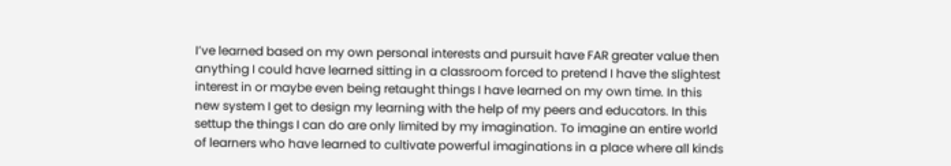I’ve learned based on my own personal interests and pursuit have FAR greater value then anything I could have learned sitting in a classroom forced to pretend I have the slightest interest in or maybe even being retaught things I have learned on my own time. In this new system I get to design my learning with the help of my peers and educators. In this settup the things I can do are only limited by my imagination. To imagine an entire world of learners who have learned to cultivate powerful imaginations in a place where all kinds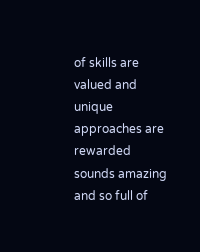of skills are valued and unique approaches are rewarded sounds amazing and so full of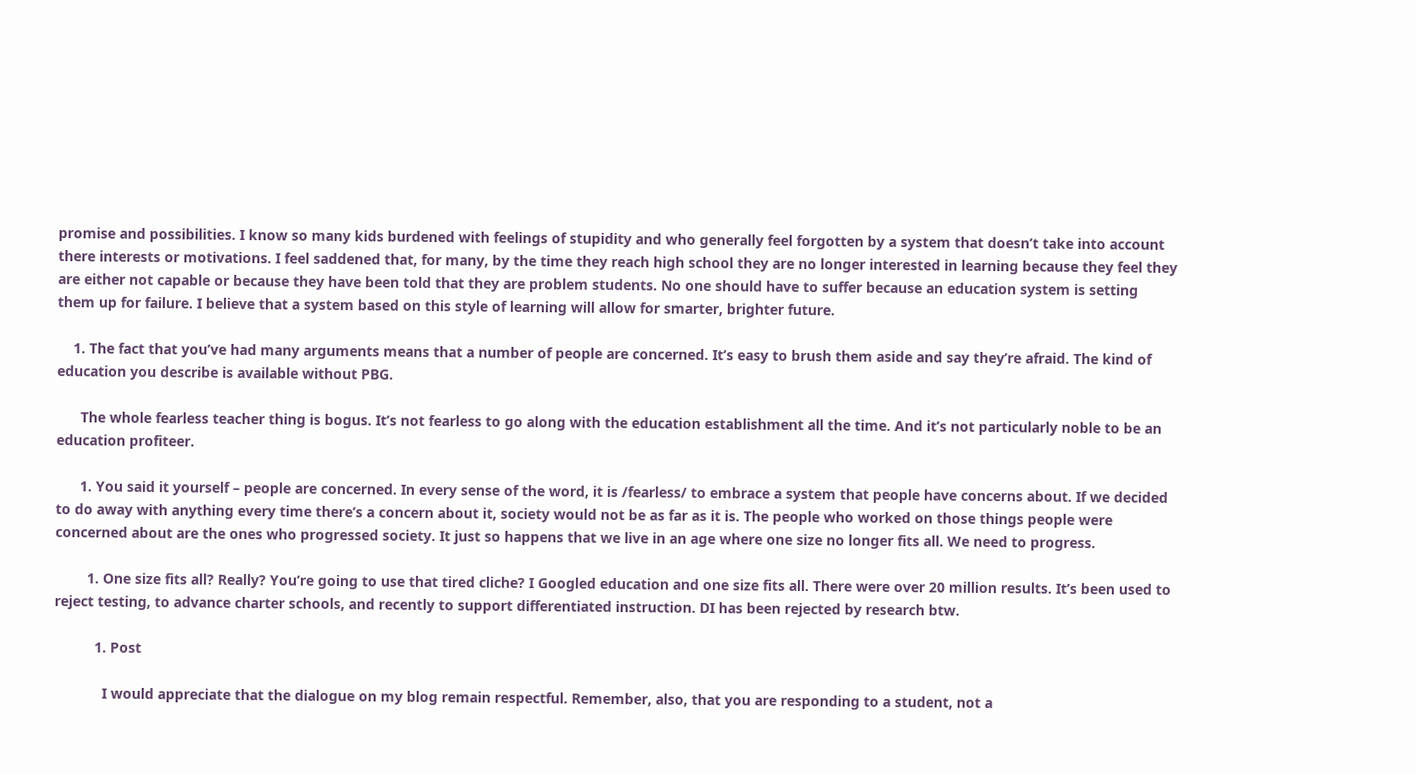promise and possibilities. I know so many kids burdened with feelings of stupidity and who generally feel forgotten by a system that doesn’t take into account there interests or motivations. I feel saddened that, for many, by the time they reach high school they are no longer interested in learning because they feel they are either not capable or because they have been told that they are problem students. No one should have to suffer because an education system is setting them up for failure. I believe that a system based on this style of learning will allow for smarter, brighter future.

    1. The fact that you’ve had many arguments means that a number of people are concerned. It’s easy to brush them aside and say they’re afraid. The kind of education you describe is available without PBG.

      The whole fearless teacher thing is bogus. It’s not fearless to go along with the education establishment all the time. And it’s not particularly noble to be an education profiteer.

      1. You said it yourself – people are concerned. In every sense of the word, it is /fearless/ to embrace a system that people have concerns about. If we decided to do away with anything every time there’s a concern about it, society would not be as far as it is. The people who worked on those things people were concerned about are the ones who progressed society. It just so happens that we live in an age where one size no longer fits all. We need to progress.

        1. One size fits all? Really? You’re going to use that tired cliche? I Googled education and one size fits all. There were over 20 million results. It’s been used to reject testing, to advance charter schools, and recently to support differentiated instruction. DI has been rejected by research btw.

          1. Post

            I would appreciate that the dialogue on my blog remain respectful. Remember, also, that you are responding to a student, not a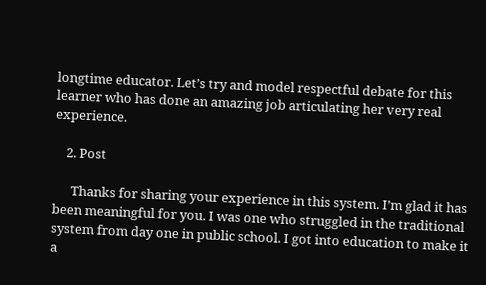longtime educator. Let’s try and model respectful debate for this learner who has done an amazing job articulating her very real experience.

    2. Post

      Thanks for sharing your experience in this system. I’m glad it has been meaningful for you. I was one who struggled in the traditional system from day one in public school. I got into education to make it a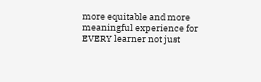more equitable and more meaningful experience for EVERY learner not just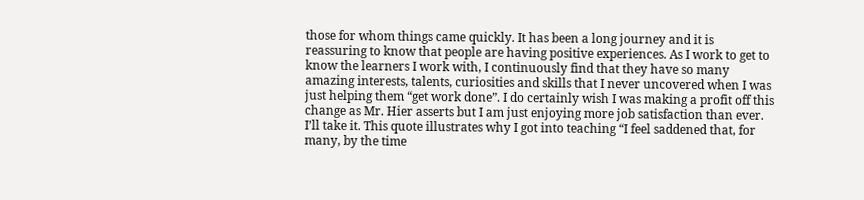those for whom things came quickly. It has been a long journey and it is reassuring to know that people are having positive experiences. As I work to get to know the learners I work with, I continuously find that they have so many amazing interests, talents, curiosities and skills that I never uncovered when I was just helping them “get work done”. I do certainly wish I was making a profit off this change as Mr. Hier asserts but I am just enjoying more job satisfaction than ever. I’ll take it. This quote illustrates why I got into teaching “I feel saddened that, for many, by the time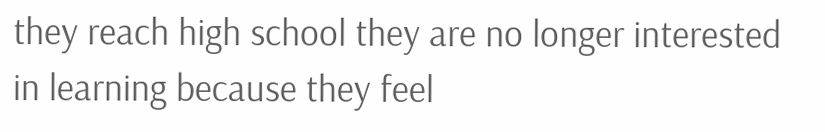they reach high school they are no longer interested in learning because they feel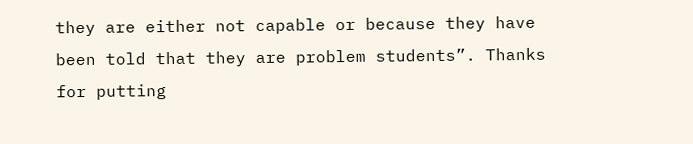they are either not capable or because they have been told that they are problem students”. Thanks for putting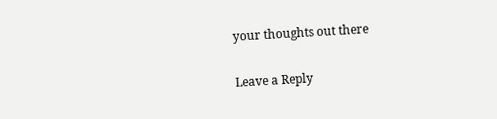your thoughts out there

Leave a Reply